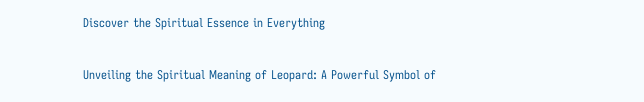Discover the Spiritual Essence in Everything


Unveiling the Spiritual Meaning of Leopard: A Powerful Symbol of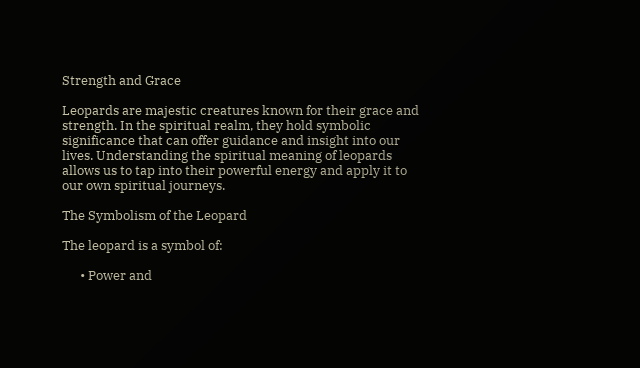Strength and Grace

Leopards are majestic creatures known for their grace and strength. In the spiritual realm, they hold symbolic significance that can offer guidance and insight into our lives. Understanding the spiritual meaning of leopards allows us to tap into their powerful energy and apply it to our own spiritual journeys.

The Symbolism of the Leopard

The leopard is a symbol of:

      • Power and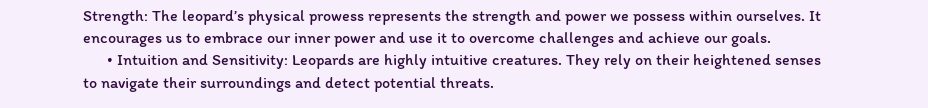Strength: The leopard’s physical prowess represents the strength and power we possess within ourselves. It encourages us to embrace our inner power and use it to overcome challenges and achieve our goals.
      • Intuition and Sensitivity: Leopards are highly intuitive creatures. They rely on their heightened senses to navigate their surroundings and detect potential threats.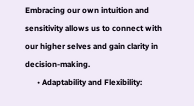Embracing our own intuition and sensitivity allows us to connect with our higher selves and gain clarity in decision-making.
      • Adaptability and Flexibility: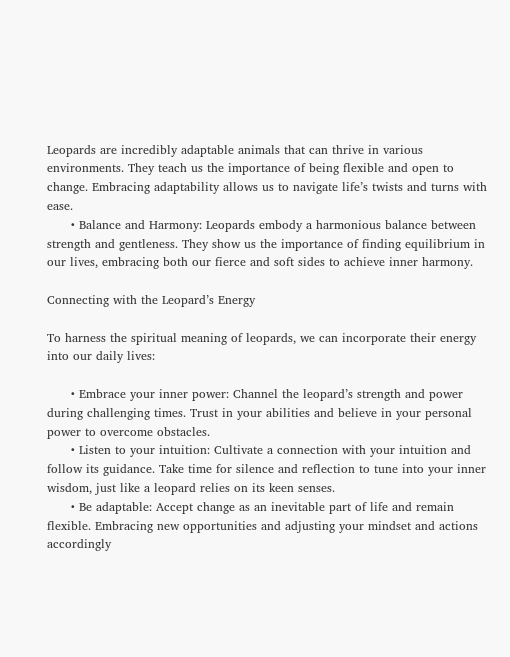Leopards are incredibly adaptable animals that can thrive in various environments. They teach us the importance of being flexible and open to change. Embracing adaptability allows us to navigate life’s twists and turns with ease.
      • Balance and Harmony: Leopards embody a harmonious balance between strength and gentleness. They show us the importance of finding equilibrium in our lives, embracing both our fierce and soft sides to achieve inner harmony.

Connecting with the Leopard’s Energy

To harness the spiritual meaning of leopards, we can incorporate their energy into our daily lives:

      • Embrace your inner power: Channel the leopard’s strength and power during challenging times. Trust in your abilities and believe in your personal power to overcome obstacles.
      • Listen to your intuition: Cultivate a connection with your intuition and follow its guidance. Take time for silence and reflection to tune into your inner wisdom, just like a leopard relies on its keen senses.
      • Be adaptable: Accept change as an inevitable part of life and remain flexible. Embracing new opportunities and adjusting your mindset and actions accordingly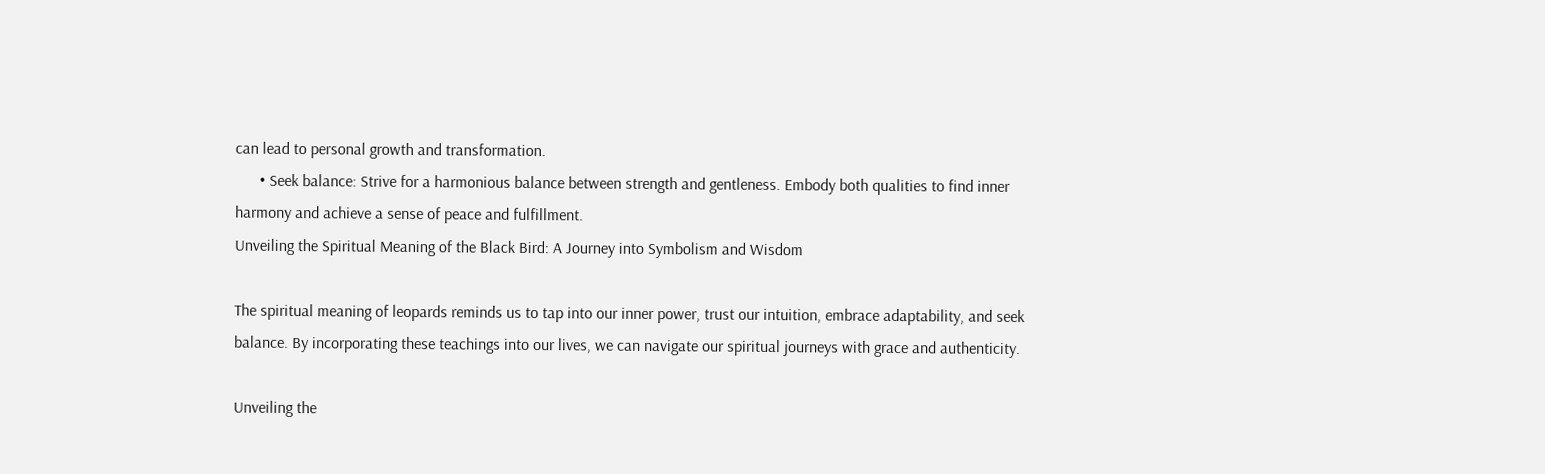can lead to personal growth and transformation.
      • Seek balance: Strive for a harmonious balance between strength and gentleness. Embody both qualities to find inner harmony and achieve a sense of peace and fulfillment.
Unveiling the Spiritual Meaning of the Black Bird: A Journey into Symbolism and Wisdom

The spiritual meaning of leopards reminds us to tap into our inner power, trust our intuition, embrace adaptability, and seek balance. By incorporating these teachings into our lives, we can navigate our spiritual journeys with grace and authenticity.

Unveiling the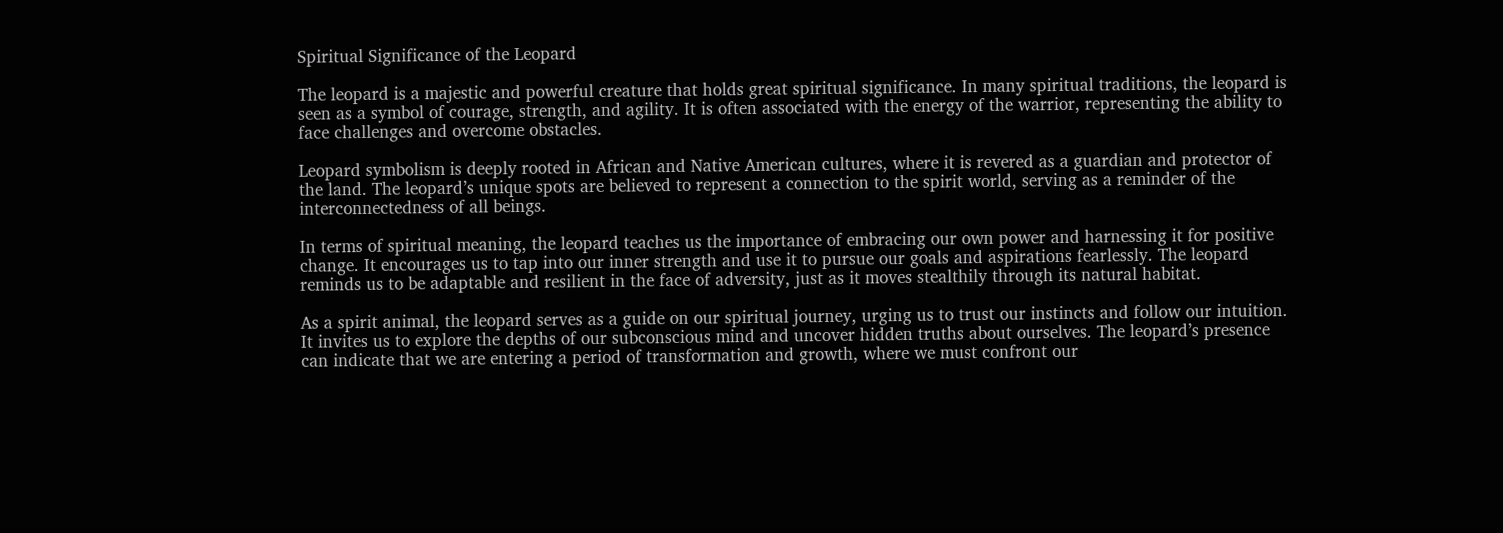Spiritual Significance of the Leopard

The leopard is a majestic and powerful creature that holds great spiritual significance. In many spiritual traditions, the leopard is seen as a symbol of courage, strength, and agility. It is often associated with the energy of the warrior, representing the ability to face challenges and overcome obstacles.

Leopard symbolism is deeply rooted in African and Native American cultures, where it is revered as a guardian and protector of the land. The leopard’s unique spots are believed to represent a connection to the spirit world, serving as a reminder of the interconnectedness of all beings.

In terms of spiritual meaning, the leopard teaches us the importance of embracing our own power and harnessing it for positive change. It encourages us to tap into our inner strength and use it to pursue our goals and aspirations fearlessly. The leopard reminds us to be adaptable and resilient in the face of adversity, just as it moves stealthily through its natural habitat.

As a spirit animal, the leopard serves as a guide on our spiritual journey, urging us to trust our instincts and follow our intuition. It invites us to explore the depths of our subconscious mind and uncover hidden truths about ourselves. The leopard’s presence can indicate that we are entering a period of transformation and growth, where we must confront our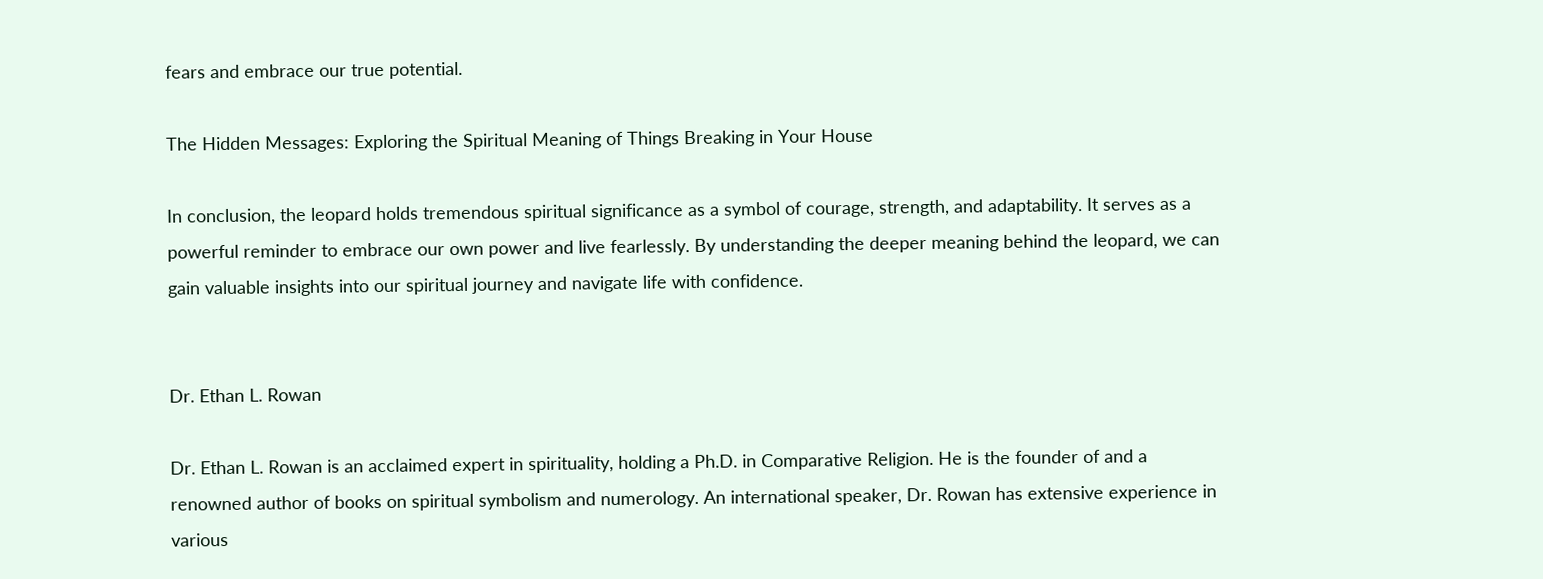fears and embrace our true potential.

The Hidden Messages: Exploring the Spiritual Meaning of Things Breaking in Your House

In conclusion, the leopard holds tremendous spiritual significance as a symbol of courage, strength, and adaptability. It serves as a powerful reminder to embrace our own power and live fearlessly. By understanding the deeper meaning behind the leopard, we can gain valuable insights into our spiritual journey and navigate life with confidence.


Dr. Ethan L. Rowan

Dr. Ethan L. Rowan is an acclaimed expert in spirituality, holding a Ph.D. in Comparative Religion. He is the founder of and a renowned author of books on spiritual symbolism and numerology. An international speaker, Dr. Rowan has extensive experience in various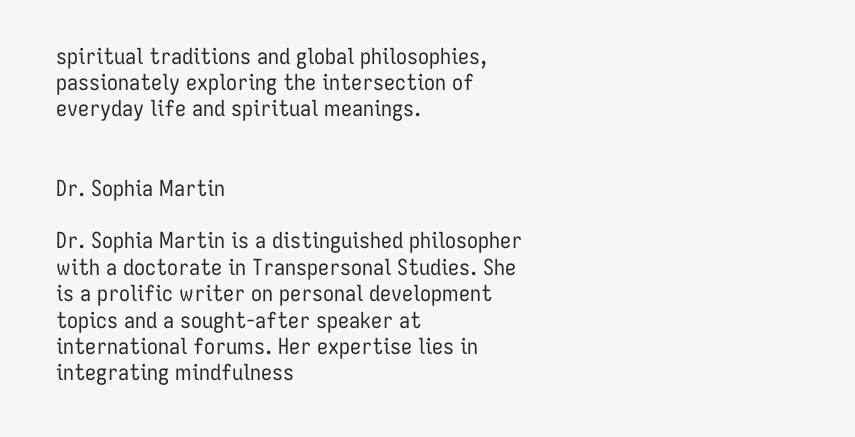spiritual traditions and global philosophies, passionately exploring the intersection of everyday life and spiritual meanings.


Dr. Sophia Martin

Dr. Sophia Martin is a distinguished philosopher with a doctorate in Transpersonal Studies. She is a prolific writer on personal development topics and a sought-after speaker at international forums. Her expertise lies in integrating mindfulness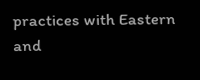practices with Eastern and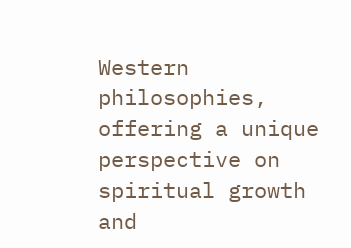Western philosophies, offering a unique perspective on spiritual growth and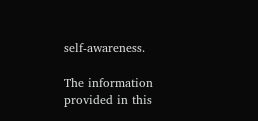self-awareness.

The information provided in this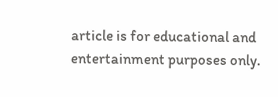article is for educational and entertainment purposes only.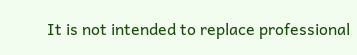It is not intended to replace professional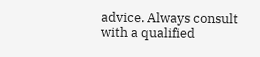advice. Always consult with a qualified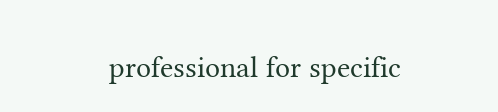professional for specific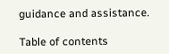guidance and assistance.

Table of contents